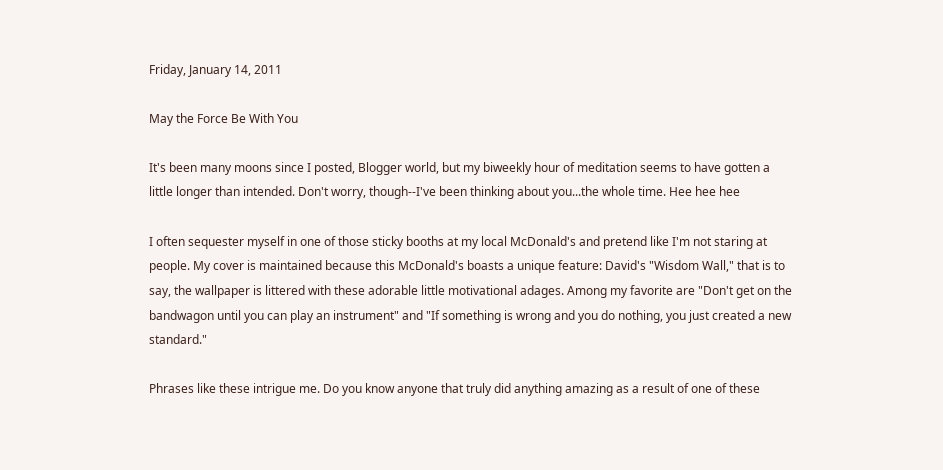Friday, January 14, 2011

May the Force Be With You

It's been many moons since I posted, Blogger world, but my biweekly hour of meditation seems to have gotten a little longer than intended. Don't worry, though--I've been thinking about you...the whole time. Hee hee hee

I often sequester myself in one of those sticky booths at my local McDonald's and pretend like I'm not staring at people. My cover is maintained because this McDonald's boasts a unique feature: David's "Wisdom Wall," that is to say, the wallpaper is littered with these adorable little motivational adages. Among my favorite are "Don't get on the bandwagon until you can play an instrument" and "If something is wrong and you do nothing, you just created a new standard."

Phrases like these intrigue me. Do you know anyone that truly did anything amazing as a result of one of these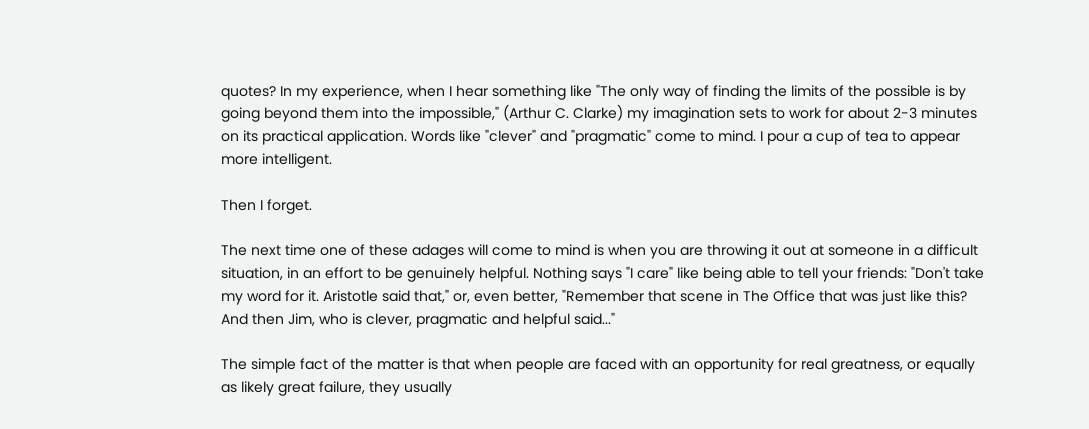quotes? In my experience, when I hear something like "The only way of finding the limits of the possible is by going beyond them into the impossible," (Arthur C. Clarke) my imagination sets to work for about 2-3 minutes on its practical application. Words like "clever" and "pragmatic" come to mind. I pour a cup of tea to appear more intelligent.

Then I forget.

The next time one of these adages will come to mind is when you are throwing it out at someone in a difficult situation, in an effort to be genuinely helpful. Nothing says "I care" like being able to tell your friends: "Don't take my word for it. Aristotle said that," or, even better, "Remember that scene in The Office that was just like this? And then Jim, who is clever, pragmatic and helpful said..."

The simple fact of the matter is that when people are faced with an opportunity for real greatness, or equally as likely great failure, they usually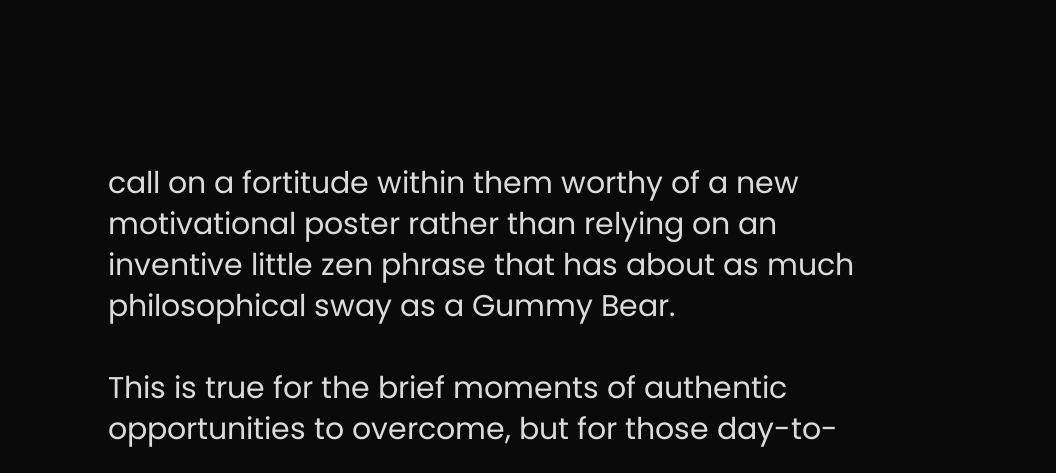call on a fortitude within them worthy of a new motivational poster rather than relying on an inventive little zen phrase that has about as much philosophical sway as a Gummy Bear.

This is true for the brief moments of authentic opportunities to overcome, but for those day-to-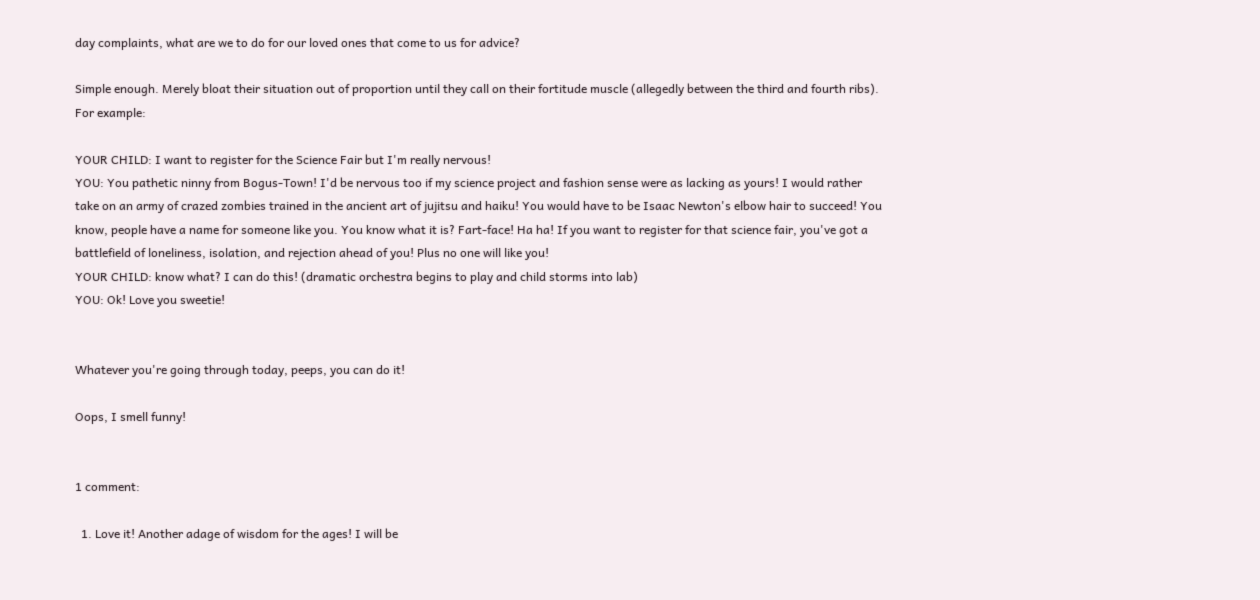day complaints, what are we to do for our loved ones that come to us for advice?

Simple enough. Merely bloat their situation out of proportion until they call on their fortitude muscle (allegedly between the third and fourth ribs). For example:

YOUR CHILD: I want to register for the Science Fair but I'm really nervous!
YOU: You pathetic ninny from Bogus-Town! I'd be nervous too if my science project and fashion sense were as lacking as yours! I would rather take on an army of crazed zombies trained in the ancient art of jujitsu and haiku! You would have to be Isaac Newton's elbow hair to succeed! You know, people have a name for someone like you. You know what it is? Fart-face! Ha ha! If you want to register for that science fair, you've got a battlefield of loneliness, isolation, and rejection ahead of you! Plus no one will like you!
YOUR CHILD: know what? I can do this! (dramatic orchestra begins to play and child storms into lab)
YOU: Ok! Love you sweetie!


Whatever you're going through today, peeps, you can do it!

Oops, I smell funny!


1 comment:

  1. Love it! Another adage of wisdom for the ages! I will be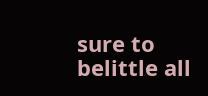sure to belittle all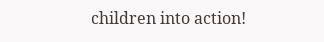children into action!